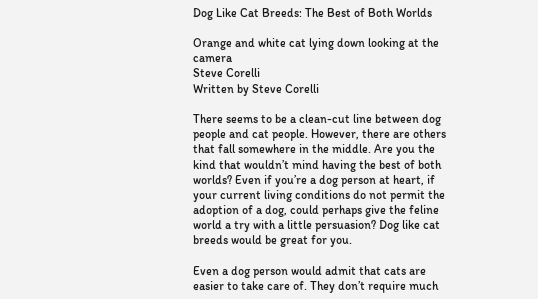Dog Like Cat Breeds: The Best of Both Worlds

Orange and white cat lying down looking at the camera
Steve Corelli
Written by Steve Corelli

There seems to be a clean-cut line between dog people and cat people. However, there are others that fall somewhere in the middle. Are you the kind that wouldn’t mind having the best of both worlds? Even if you’re a dog person at heart, if your current living conditions do not permit the adoption of a dog, could perhaps give the feline world a try with a little persuasion? Dog like cat breeds would be great for you.

Even a dog person would admit that cats are easier to take care of. They don’t require much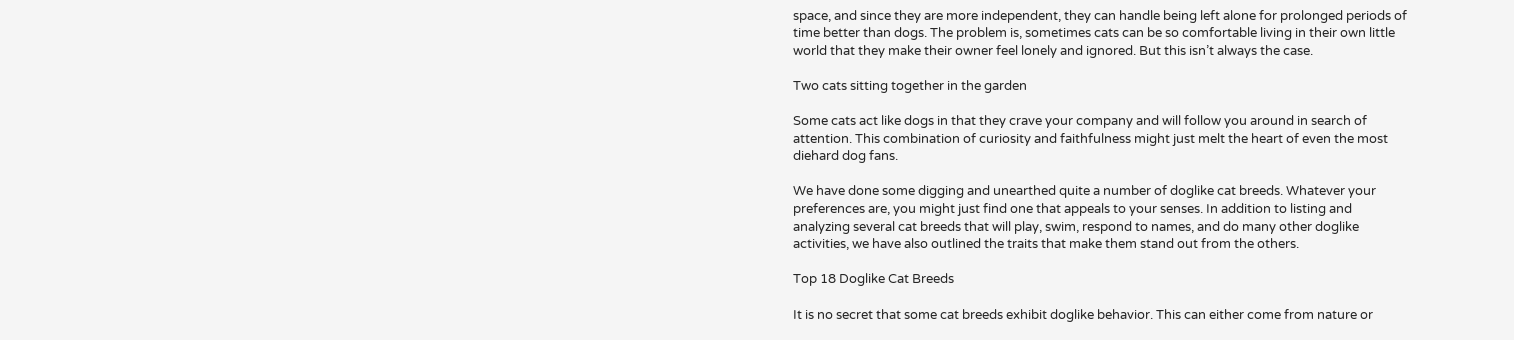space, and since they are more independent, they can handle being left alone for prolonged periods of time better than dogs. The problem is, sometimes cats can be so comfortable living in their own little world that they make their owner feel lonely and ignored. But this isn’t always the case.

Two cats sitting together in the garden

Some cats act like dogs in that they crave your company and will follow you around in search of attention. This combination of curiosity and faithfulness might just melt the heart of even the most diehard dog fans.

We have done some digging and unearthed quite a number of doglike cat breeds. Whatever your preferences are, you might just find one that appeals to your senses. In addition to listing and analyzing several cat breeds that will play, swim, respond to names, and do many other doglike activities, we have also outlined the traits that make them stand out from the others.

Top 18 Doglike Cat Breeds

It is no secret that some cat breeds exhibit doglike behavior. This can either come from nature or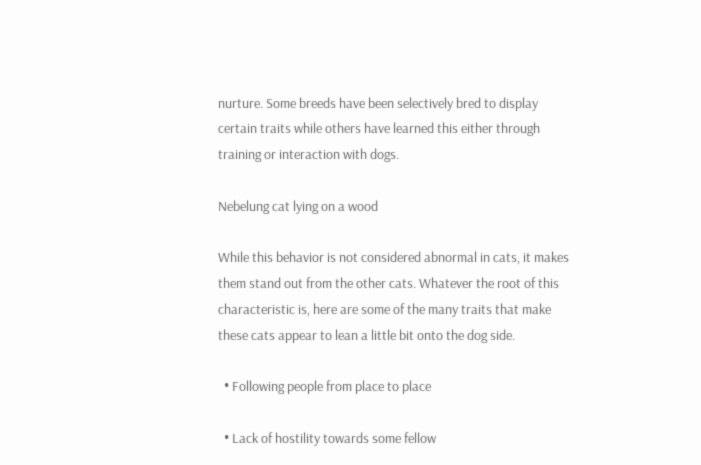nurture. Some breeds have been selectively bred to display certain traits while others have learned this either through training or interaction with dogs.

Nebelung cat lying on a wood

While this behavior is not considered abnormal in cats, it makes them stand out from the other cats. Whatever the root of this characteristic is, here are some of the many traits that make these cats appear to lean a little bit onto the dog side.

  • Following people from place to place

  • Lack of hostility towards some fellow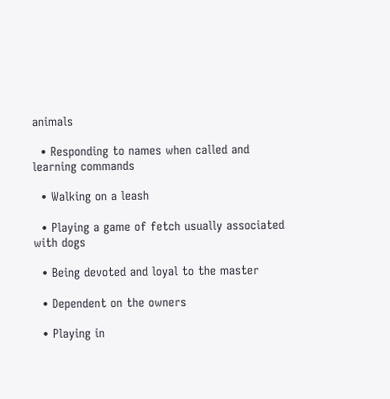animals

  • Responding to names when called and learning commands

  • Walking on a leash

  • Playing a game of fetch usually associated with dogs

  • Being devoted and loyal to the master

  • Dependent on the owners

  • Playing in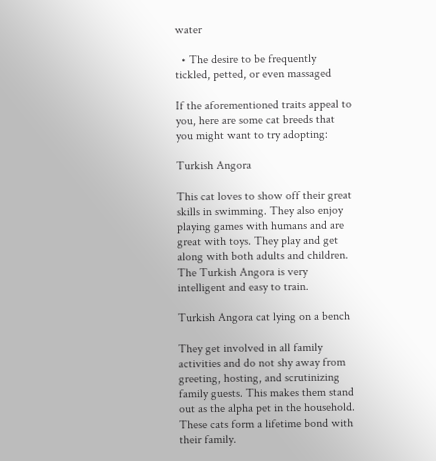water

  • The desire to be frequently tickled, petted, or even massaged

If the aforementioned traits appeal to you, here are some cat breeds that you might want to try adopting:

Turkish Angora

This cat loves to show off their great skills in swimming. They also enjoy playing games with humans and are great with toys. They play and get along with both adults and children. The Turkish Angora is very intelligent and easy to train.

Turkish Angora cat lying on a bench

They get involved in all family activities and do not shy away from greeting, hosting, and scrutinizing family guests. This makes them stand out as the alpha pet in the household. These cats form a lifetime bond with their family.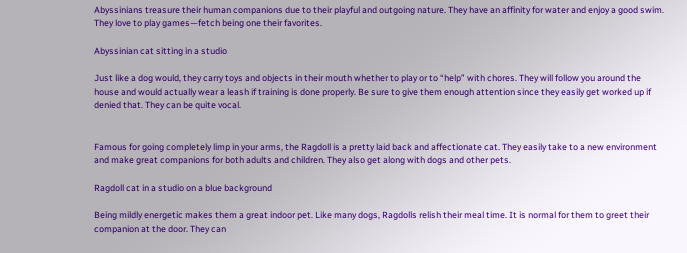Abyssinians treasure their human companions due to their playful and outgoing nature. They have an affinity for water and enjoy a good swim. They love to play games—fetch being one their favorites.

Abyssinian cat sitting in a studio

Just like a dog would, they carry toys and objects in their mouth whether to play or to “help” with chores. They will follow you around the house and would actually wear a leash if training is done properly. Be sure to give them enough attention since they easily get worked up if denied that. They can be quite vocal.


Famous for going completely limp in your arms, the Ragdoll is a pretty laid back and affectionate cat. They easily take to a new environment and make great companions for both adults and children. They also get along with dogs and other pets.

Ragdoll cat in a studio on a blue background

Being mildly energetic makes them a great indoor pet. Like many dogs, Ragdolls relish their meal time. It is normal for them to greet their companion at the door. They can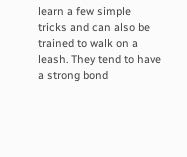learn a few simple tricks and can also be trained to walk on a leash. They tend to have a strong bond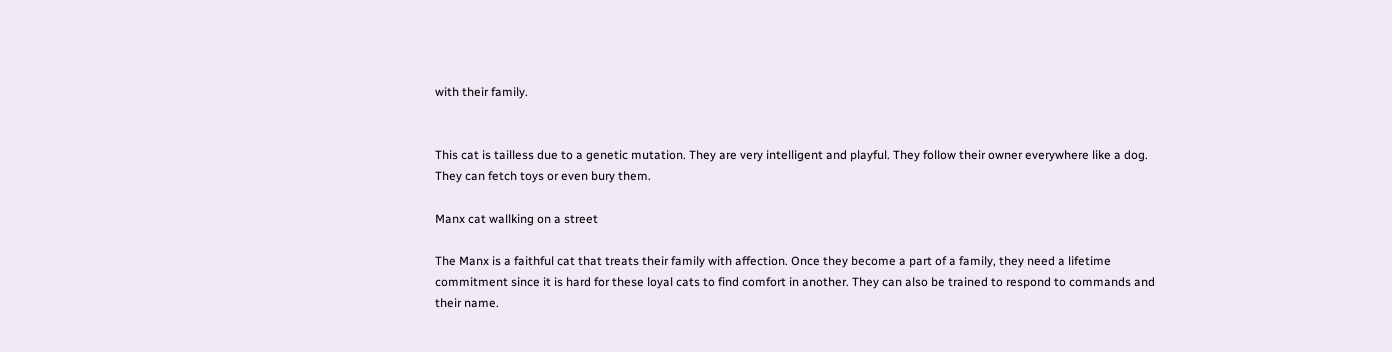with their family.


This cat is tailless due to a genetic mutation. They are very intelligent and playful. They follow their owner everywhere like a dog. They can fetch toys or even bury them.

Manx cat wallking on a street

The Manx is a faithful cat that treats their family with affection. Once they become a part of a family, they need a lifetime commitment since it is hard for these loyal cats to find comfort in another. They can also be trained to respond to commands and their name.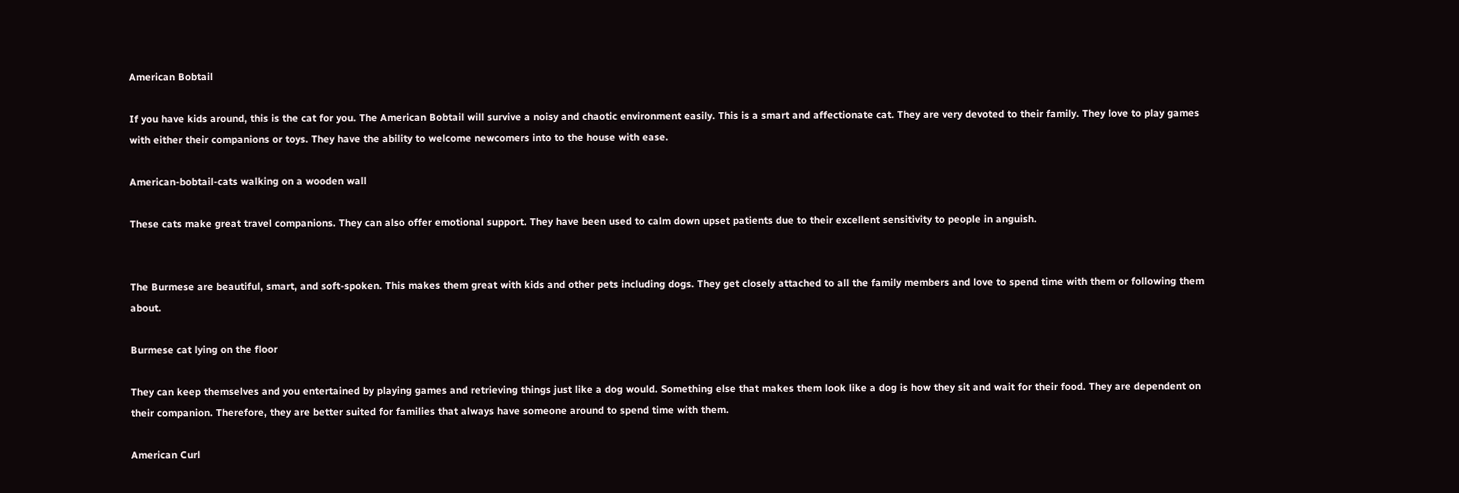American Bobtail

If you have kids around, this is the cat for you. The American Bobtail will survive a noisy and chaotic environment easily. This is a smart and affectionate cat. They are very devoted to their family. They love to play games with either their companions or toys. They have the ability to welcome newcomers into to the house with ease.

American-bobtail-cats walking on a wooden wall

These cats make great travel companions. They can also offer emotional support. They have been used to calm down upset patients due to their excellent sensitivity to people in anguish.


The Burmese are beautiful, smart, and soft-spoken. This makes them great with kids and other pets including dogs. They get closely attached to all the family members and love to spend time with them or following them about.

Burmese cat lying on the floor

They can keep themselves and you entertained by playing games and retrieving things just like a dog would. Something else that makes them look like a dog is how they sit and wait for their food. They are dependent on their companion. Therefore, they are better suited for families that always have someone around to spend time with them.

American Curl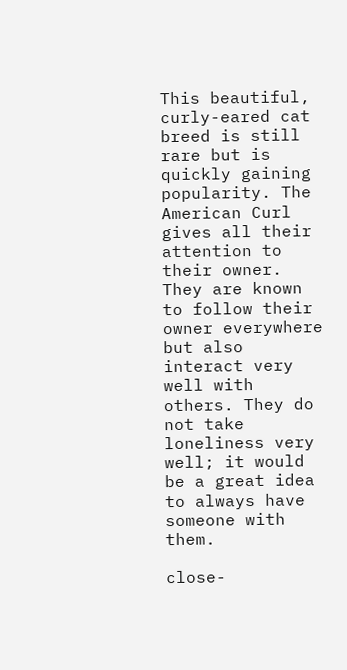This beautiful, curly-eared cat breed is still rare but is quickly gaining popularity. The American Curl gives all their attention to their owner. They are known to follow their owner everywhere but also interact very well with others. They do not take loneliness very well; it would be a great idea to always have someone with them.

close-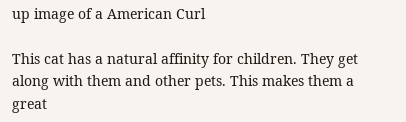up image of a American Curl

This cat has a natural affinity for children. They get along with them and other pets. This makes them a great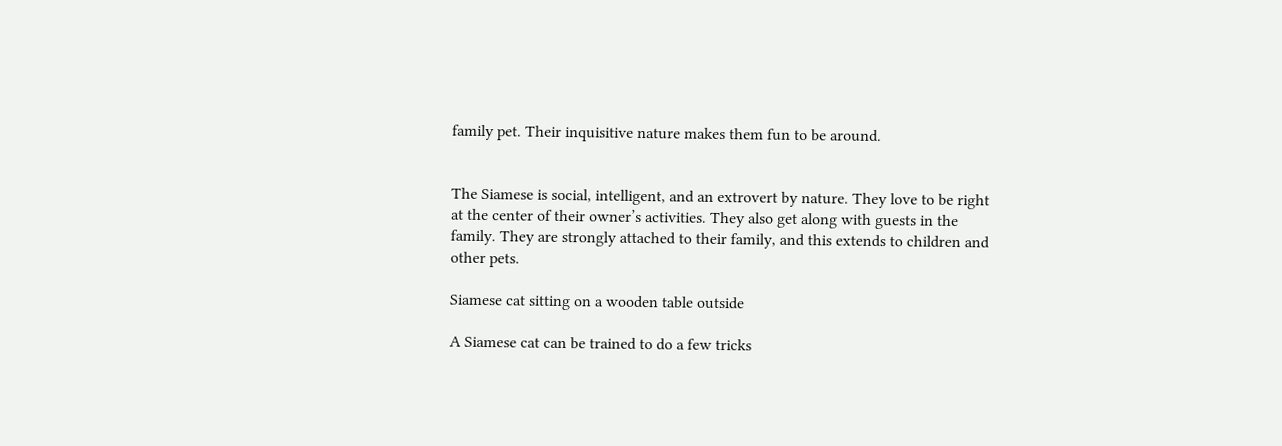family pet. Their inquisitive nature makes them fun to be around.


The Siamese is social, intelligent, and an extrovert by nature. They love to be right at the center of their owner’s activities. They also get along with guests in the family. They are strongly attached to their family, and this extends to children and other pets.

Siamese cat sitting on a wooden table outside

A Siamese cat can be trained to do a few tricks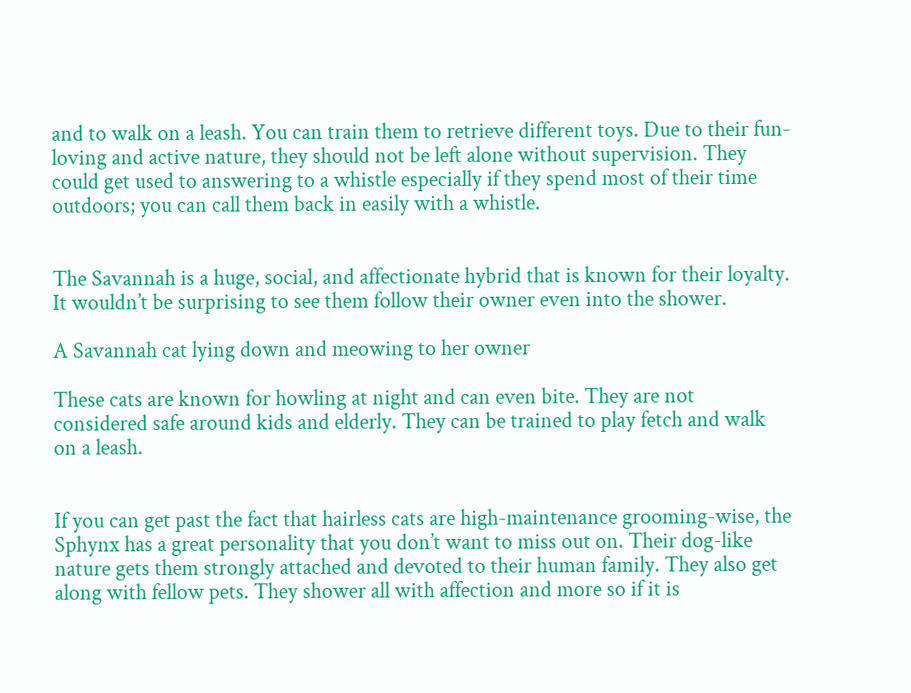and to walk on a leash. You can train them to retrieve different toys. Due to their fun-loving and active nature, they should not be left alone without supervision. They could get used to answering to a whistle especially if they spend most of their time outdoors; you can call them back in easily with a whistle.


The Savannah is a huge, social, and affectionate hybrid that is known for their loyalty. It wouldn’t be surprising to see them follow their owner even into the shower.

A Savannah cat lying down and meowing to her owner

These cats are known for howling at night and can even bite. They are not considered safe around kids and elderly. They can be trained to play fetch and walk on a leash.


If you can get past the fact that hairless cats are high-maintenance grooming-wise, the Sphynx has a great personality that you don’t want to miss out on. Their dog-like nature gets them strongly attached and devoted to their human family. They also get along with fellow pets. They shower all with affection and more so if it is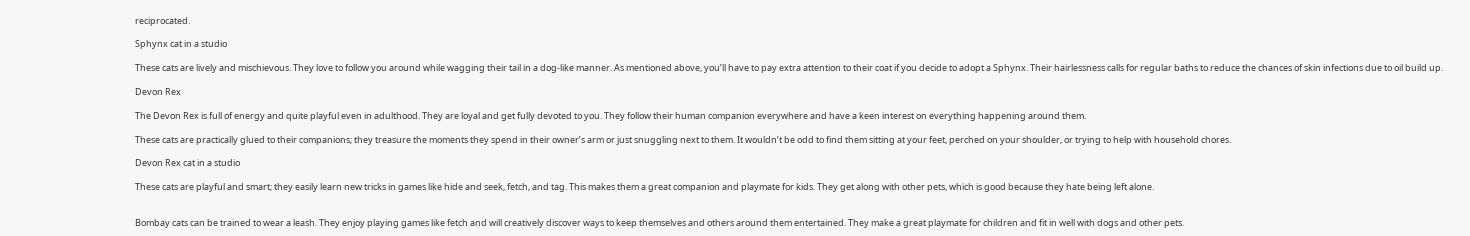reciprocated.

Sphynx cat in a studio

These cats are lively and mischievous. They love to follow you around while wagging their tail in a dog-like manner. As mentioned above, you’ll have to pay extra attention to their coat if you decide to adopt a Sphynx. Their hairlessness calls for regular baths to reduce the chances of skin infections due to oil build up.

Devon Rex

The Devon Rex is full of energy and quite playful even in adulthood. They are loyal and get fully devoted to you. They follow their human companion everywhere and have a keen interest on everything happening around them.

These cats are practically glued to their companions; they treasure the moments they spend in their owner’s arm or just snuggling next to them. It wouldn’t be odd to find them sitting at your feet, perched on your shoulder, or trying to help with household chores.

Devon Rex cat in a studio

These cats are playful and smart; they easily learn new tricks in games like hide and seek, fetch, and tag. This makes them a great companion and playmate for kids. They get along with other pets, which is good because they hate being left alone.


Bombay cats can be trained to wear a leash. They enjoy playing games like fetch and will creatively discover ways to keep themselves and others around them entertained. They make a great playmate for children and fit in well with dogs and other pets.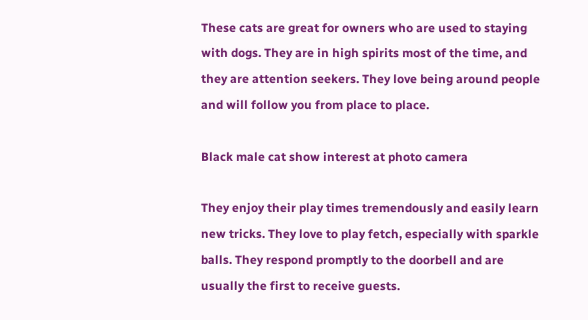These cats are great for owners who are used to staying with dogs. They are in high spirits most of the time, and they are attention seekers. They love being around people and will follow you from place to place.

Black male cat show interest at photo camera

They enjoy their play times tremendously and easily learn new tricks. They love to play fetch, especially with sparkle balls. They respond promptly to the doorbell and are usually the first to receive guests.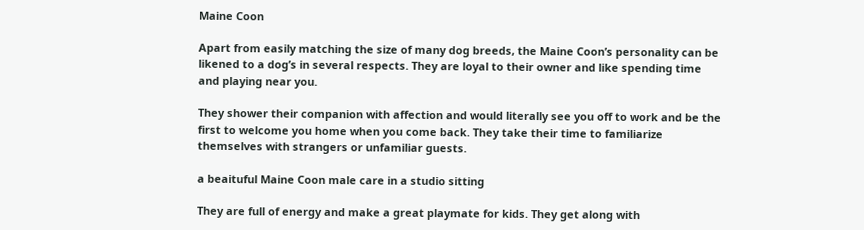Maine Coon

Apart from easily matching the size of many dog breeds, the Maine Coon’s personality can be likened to a dog’s in several respects. They are loyal to their owner and like spending time and playing near you.

They shower their companion with affection and would literally see you off to work and be the first to welcome you home when you come back. They take their time to familiarize themselves with strangers or unfamiliar guests.

a beaituful Maine Coon male care in a studio sitting

They are full of energy and make a great playmate for kids. They get along with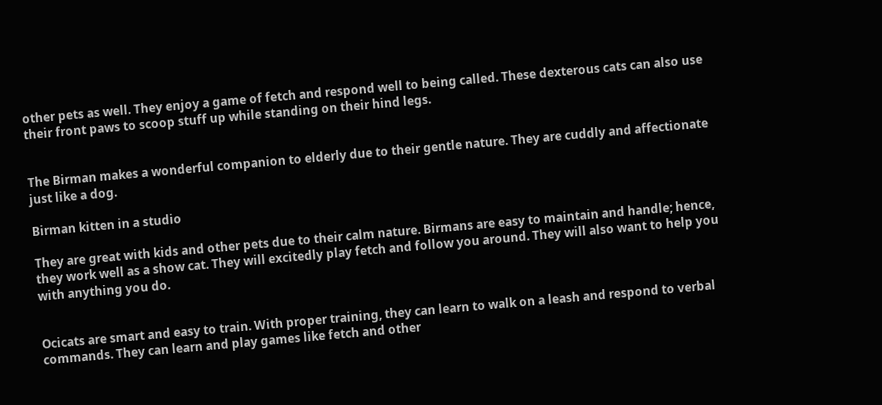other pets as well. They enjoy a game of fetch and respond well to being called. These dexterous cats can also use their front paws to scoop stuff up while standing on their hind legs.


The Birman makes a wonderful companion to elderly due to their gentle nature. They are cuddly and affectionate just like a dog.

Birman kitten in a studio

They are great with kids and other pets due to their calm nature. Birmans are easy to maintain and handle; hence, they work well as a show cat. They will excitedly play fetch and follow you around. They will also want to help you with anything you do.


Ocicats are smart and easy to train. With proper training, they can learn to walk on a leash and respond to verbal commands. They can learn and play games like fetch and other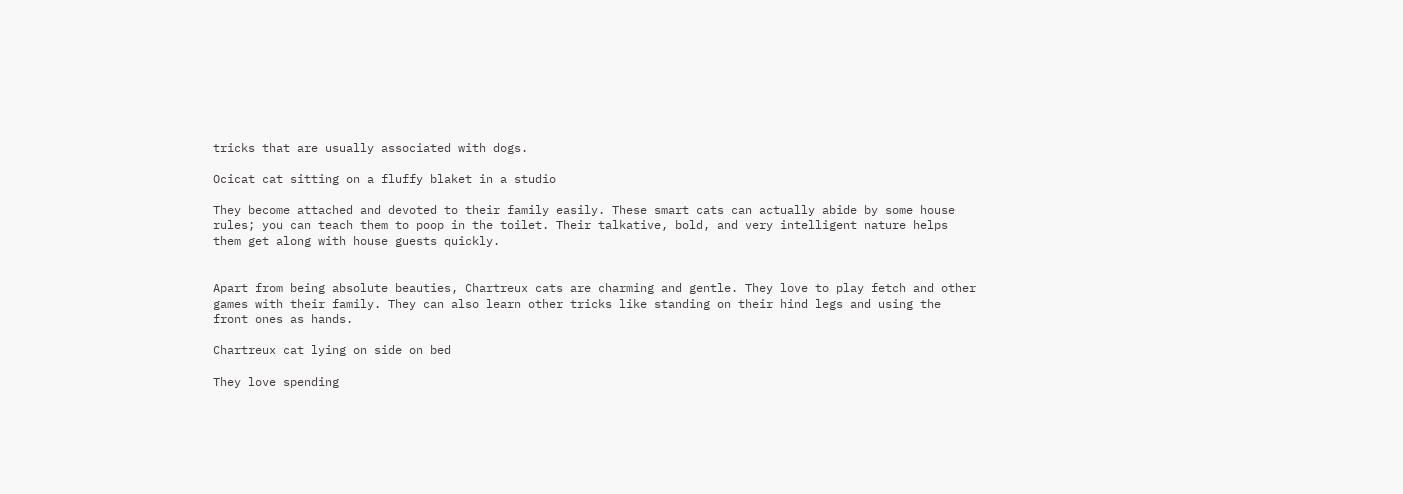tricks that are usually associated with dogs.

Ocicat cat sitting on a fluffy blaket in a studio

They become attached and devoted to their family easily. These smart cats can actually abide by some house rules; you can teach them to poop in the toilet. Their talkative, bold, and very intelligent nature helps them get along with house guests quickly.


Apart from being absolute beauties, Chartreux cats are charming and gentle. They love to play fetch and other games with their family. They can also learn other tricks like standing on their hind legs and using the front ones as hands.

Chartreux cat lying on side on bed

They love spending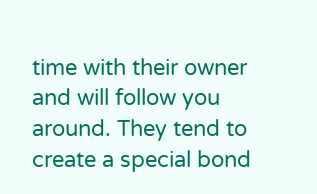time with their owner and will follow you around. They tend to create a special bond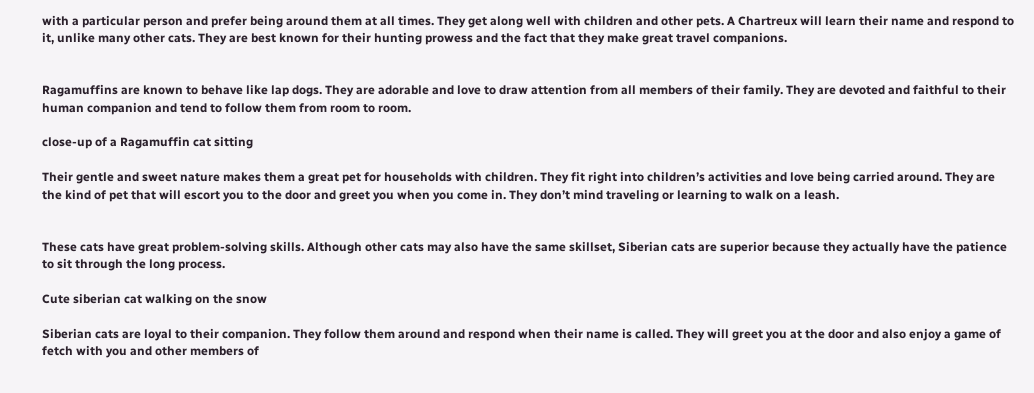with a particular person and prefer being around them at all times. They get along well with children and other pets. A Chartreux will learn their name and respond to it, unlike many other cats. They are best known for their hunting prowess and the fact that they make great travel companions.


Ragamuffins are known to behave like lap dogs. They are adorable and love to draw attention from all members of their family. They are devoted and faithful to their human companion and tend to follow them from room to room.

close-up of a Ragamuffin cat sitting

Their gentle and sweet nature makes them a great pet for households with children. They fit right into children’s activities and love being carried around. They are the kind of pet that will escort you to the door and greet you when you come in. They don’t mind traveling or learning to walk on a leash.


These cats have great problem-solving skills. Although other cats may also have the same skillset, Siberian cats are superior because they actually have the patience to sit through the long process.

Cute siberian cat walking on the snow

Siberian cats are loyal to their companion. They follow them around and respond when their name is called. They will greet you at the door and also enjoy a game of fetch with you and other members of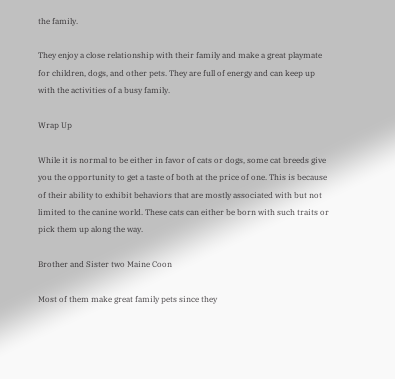the family.

They enjoy a close relationship with their family and make a great playmate for children, dogs, and other pets. They are full of energy and can keep up with the activities of a busy family.

Wrap Up

While it is normal to be either in favor of cats or dogs, some cat breeds give you the opportunity to get a taste of both at the price of one. This is because of their ability to exhibit behaviors that are mostly associated with but not limited to the canine world. These cats can either be born with such traits or pick them up along the way.

Brother and Sister two Maine Coon

Most of them make great family pets since they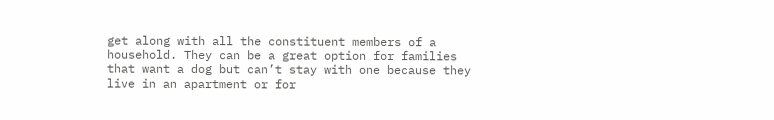get along with all the constituent members of a household. They can be a great option for families that want a dog but can’t stay with one because they live in an apartment or for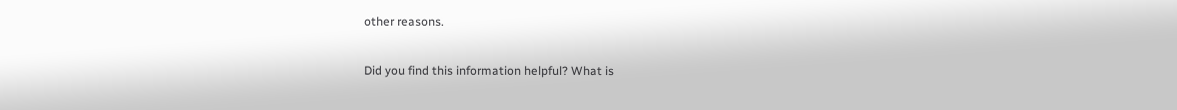other reasons.

Did you find this information helpful? What is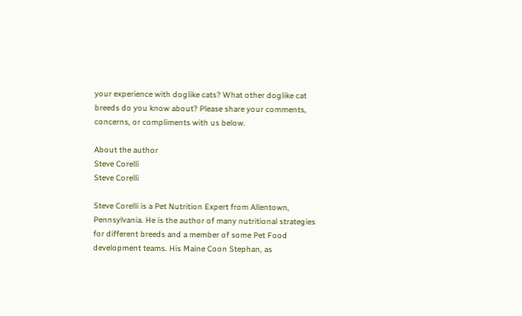your experience with doglike cats? What other doglike cat breeds do you know about? Please share your comments, concerns, or compliments with us below.

About the author
Steve Corelli
Steve Corelli

Steve Corelli is a Pet Nutrition Expert from Allentown, Pennsylvania. He is the author of many nutritional strategies for different breeds and a member of some Pet Food development teams. His Maine Coon Stephan, as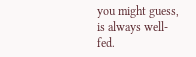you might guess, is always well-fed.